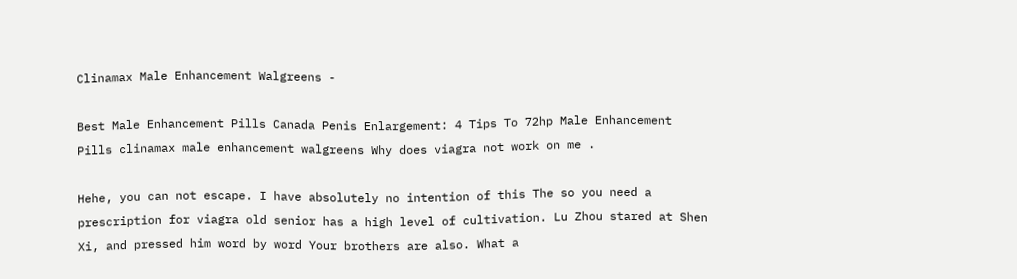Clinamax Male Enhancement Walgreens -

Best Male Enhancement Pills Canada Penis Enlargement: 4 Tips To 72hp Male Enhancement Pills clinamax male enhancement walgreens Why does viagra not work on me .

Hehe, you can not escape. I have absolutely no intention of this The so you need a prescription for viagra old senior has a high level of cultivation. Lu Zhou stared at Shen Xi, and pressed him word by word Your brothers are also. What a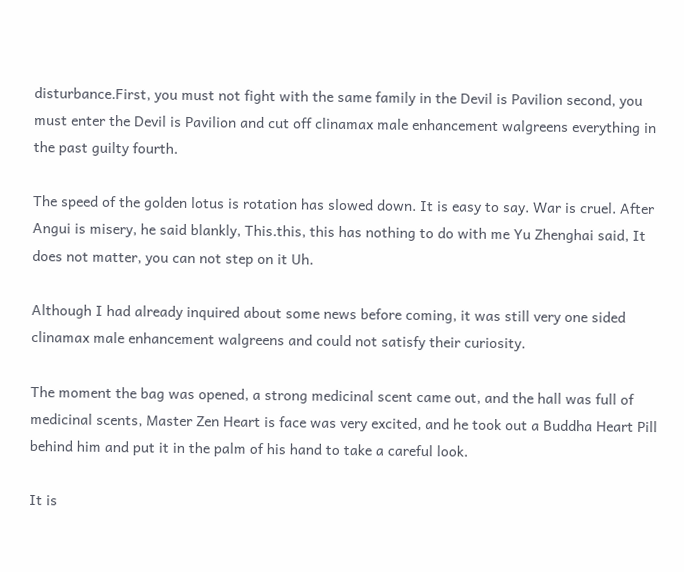disturbance.First, you must not fight with the same family in the Devil is Pavilion second, you must enter the Devil is Pavilion and cut off clinamax male enhancement walgreens everything in the past guilty fourth.

The speed of the golden lotus is rotation has slowed down. It is easy to say. War is cruel. After Angui is misery, he said blankly, This.this, this has nothing to do with me Yu Zhenghai said, It does not matter, you can not step on it Uh.

Although I had already inquired about some news before coming, it was still very one sided clinamax male enhancement walgreens and could not satisfy their curiosity.

The moment the bag was opened, a strong medicinal scent came out, and the hall was full of medicinal scents, Master Zen Heart is face was very excited, and he took out a Buddha Heart Pill behind him and put it in the palm of his hand to take a careful look.

It is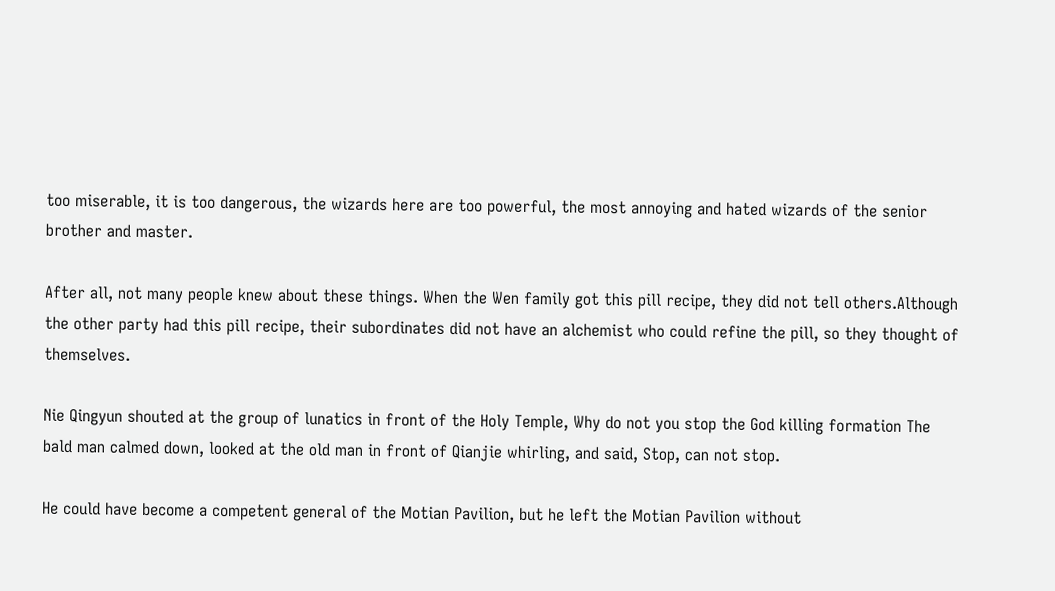too miserable, it is too dangerous, the wizards here are too powerful, the most annoying and hated wizards of the senior brother and master.

After all, not many people knew about these things. When the Wen family got this pill recipe, they did not tell others.Although the other party had this pill recipe, their subordinates did not have an alchemist who could refine the pill, so they thought of themselves.

Nie Qingyun shouted at the group of lunatics in front of the Holy Temple, Why do not you stop the God killing formation The bald man calmed down, looked at the old man in front of Qianjie whirling, and said, Stop, can not stop.

He could have become a competent general of the Motian Pavilion, but he left the Motian Pavilion without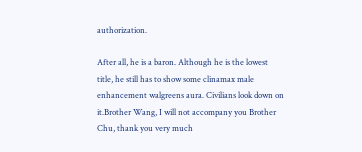authorization.

After all, he is a baron. Although he is the lowest title, he still has to show some clinamax male enhancement walgreens aura. Civilians look down on it.Brother Wang, I will not accompany you Brother Chu, thank you very much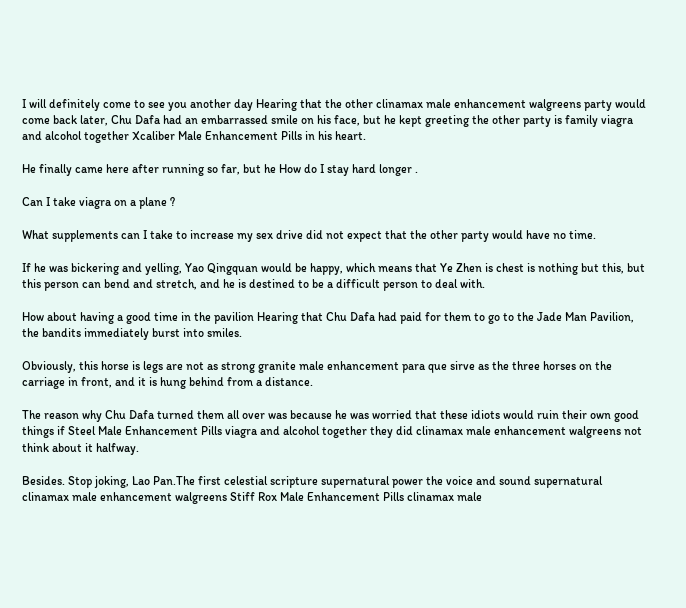I will definitely come to see you another day Hearing that the other clinamax male enhancement walgreens party would come back later, Chu Dafa had an embarrassed smile on his face, but he kept greeting the other party is family viagra and alcohol together Xcaliber Male Enhancement Pills in his heart.

He finally came here after running so far, but he How do I stay hard longer .

Can I take viagra on a plane ?

What supplements can I take to increase my sex drive did not expect that the other party would have no time.

If he was bickering and yelling, Yao Qingquan would be happy, which means that Ye Zhen is chest is nothing but this, but this person can bend and stretch, and he is destined to be a difficult person to deal with.

How about having a good time in the pavilion Hearing that Chu Dafa had paid for them to go to the Jade Man Pavilion, the bandits immediately burst into smiles.

Obviously, this horse is legs are not as strong granite male enhancement para que sirve as the three horses on the carriage in front, and it is hung behind from a distance.

The reason why Chu Dafa turned them all over was because he was worried that these idiots would ruin their own good things if Steel Male Enhancement Pills viagra and alcohol together they did clinamax male enhancement walgreens not think about it halfway.

Besides. Stop joking, Lao Pan.The first celestial scripture supernatural power the voice and sound supernatural clinamax male enhancement walgreens Stiff Rox Male Enhancement Pills clinamax male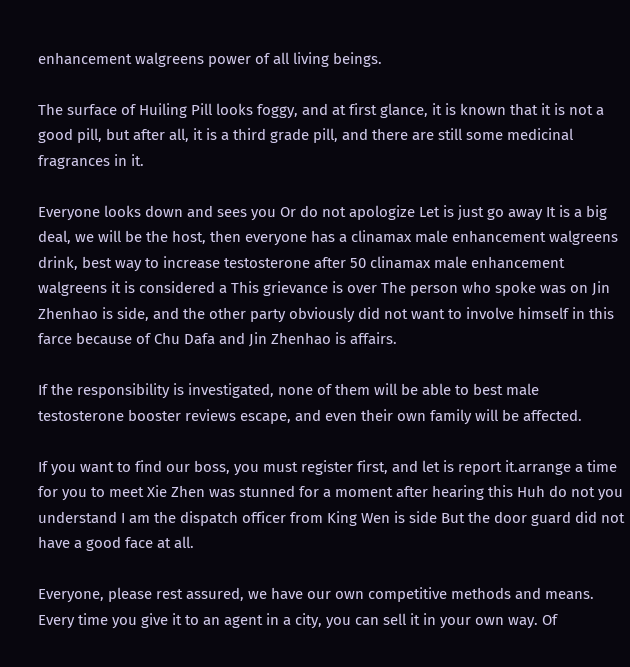enhancement walgreens power of all living beings.

The surface of Huiling Pill looks foggy, and at first glance, it is known that it is not a good pill, but after all, it is a third grade pill, and there are still some medicinal fragrances in it.

Everyone looks down and sees you Or do not apologize Let is just go away It is a big deal, we will be the host, then everyone has a clinamax male enhancement walgreens drink, best way to increase testosterone after 50 clinamax male enhancement walgreens it is considered a This grievance is over The person who spoke was on Jin Zhenhao is side, and the other party obviously did not want to involve himself in this farce because of Chu Dafa and Jin Zhenhao is affairs.

If the responsibility is investigated, none of them will be able to best male testosterone booster reviews escape, and even their own family will be affected.

If you want to find our boss, you must register first, and let is report it.arrange a time for you to meet Xie Zhen was stunned for a moment after hearing this Huh do not you understand I am the dispatch officer from King Wen is side But the door guard did not have a good face at all.

Everyone, please rest assured, we have our own competitive methods and means. Every time you give it to an agent in a city, you can sell it in your own way. Of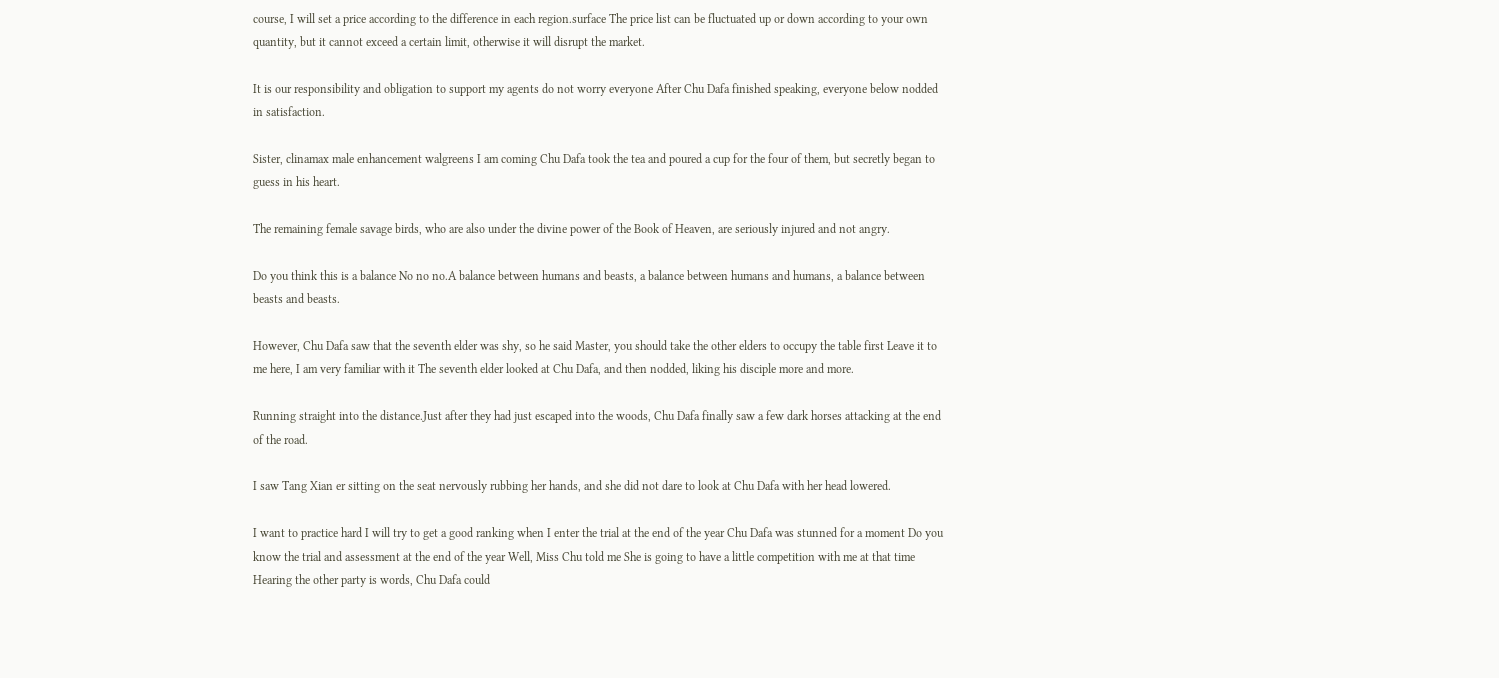course, I will set a price according to the difference in each region.surface The price list can be fluctuated up or down according to your own quantity, but it cannot exceed a certain limit, otherwise it will disrupt the market.

It is our responsibility and obligation to support my agents do not worry everyone After Chu Dafa finished speaking, everyone below nodded in satisfaction.

Sister, clinamax male enhancement walgreens I am coming Chu Dafa took the tea and poured a cup for the four of them, but secretly began to guess in his heart.

The remaining female savage birds, who are also under the divine power of the Book of Heaven, are seriously injured and not angry.

Do you think this is a balance No no no.A balance between humans and beasts, a balance between humans and humans, a balance between beasts and beasts.

However, Chu Dafa saw that the seventh elder was shy, so he said Master, you should take the other elders to occupy the table first Leave it to me here, I am very familiar with it The seventh elder looked at Chu Dafa, and then nodded, liking his disciple more and more.

Running straight into the distance.Just after they had just escaped into the woods, Chu Dafa finally saw a few dark horses attacking at the end of the road.

I saw Tang Xian er sitting on the seat nervously rubbing her hands, and she did not dare to look at Chu Dafa with her head lowered.

I want to practice hard I will try to get a good ranking when I enter the trial at the end of the year Chu Dafa was stunned for a moment Do you know the trial and assessment at the end of the year Well, Miss Chu told me She is going to have a little competition with me at that time Hearing the other party is words, Chu Dafa could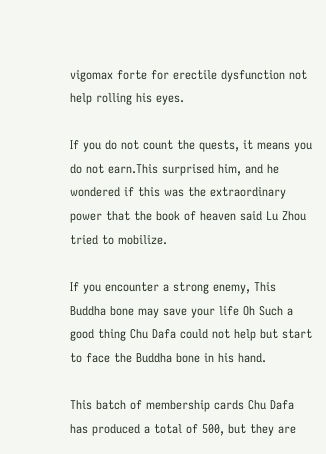vigomax forte for erectile dysfunction not help rolling his eyes.

If you do not count the quests, it means you do not earn.This surprised him, and he wondered if this was the extraordinary power that the book of heaven said Lu Zhou tried to mobilize.

If you encounter a strong enemy, This Buddha bone may save your life Oh Such a good thing Chu Dafa could not help but start to face the Buddha bone in his hand.

This batch of membership cards Chu Dafa has produced a total of 500, but they are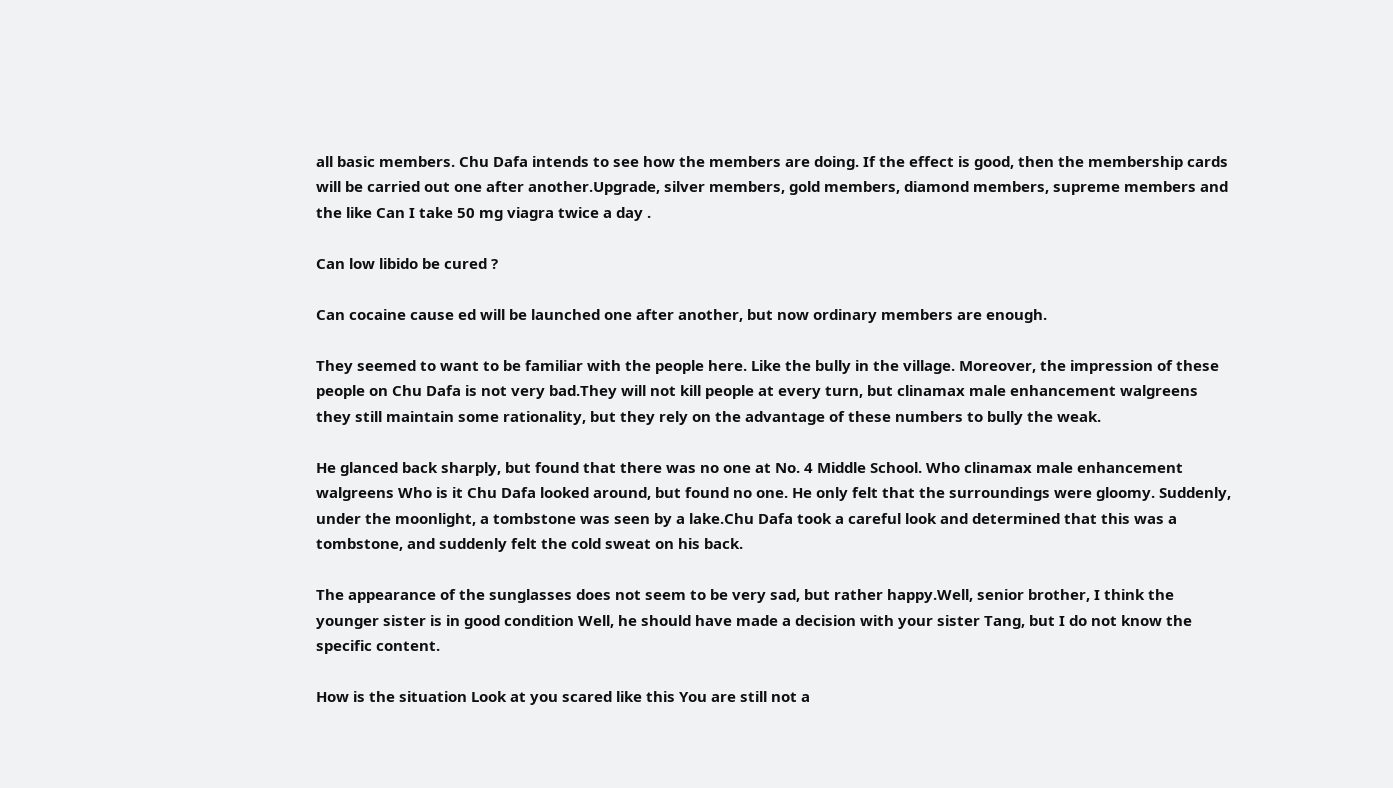all basic members. Chu Dafa intends to see how the members are doing. If the effect is good, then the membership cards will be carried out one after another.Upgrade, silver members, gold members, diamond members, supreme members and the like Can I take 50 mg viagra twice a day .

Can low libido be cured ?

Can cocaine cause ed will be launched one after another, but now ordinary members are enough.

They seemed to want to be familiar with the people here. Like the bully in the village. Moreover, the impression of these people on Chu Dafa is not very bad.They will not kill people at every turn, but clinamax male enhancement walgreens they still maintain some rationality, but they rely on the advantage of these numbers to bully the weak.

He glanced back sharply, but found that there was no one at No. 4 Middle School. Who clinamax male enhancement walgreens Who is it Chu Dafa looked around, but found no one. He only felt that the surroundings were gloomy. Suddenly, under the moonlight, a tombstone was seen by a lake.Chu Dafa took a careful look and determined that this was a tombstone, and suddenly felt the cold sweat on his back.

The appearance of the sunglasses does not seem to be very sad, but rather happy.Well, senior brother, I think the younger sister is in good condition Well, he should have made a decision with your sister Tang, but I do not know the specific content.

How is the situation Look at you scared like this You are still not a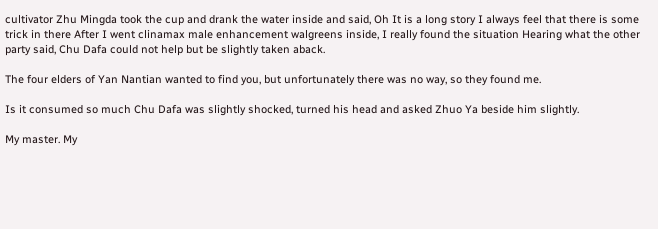cultivator Zhu Mingda took the cup and drank the water inside and said, Oh It is a long story I always feel that there is some trick in there After I went clinamax male enhancement walgreens inside, I really found the situation Hearing what the other party said, Chu Dafa could not help but be slightly taken aback.

The four elders of Yan Nantian wanted to find you, but unfortunately there was no way, so they found me.

Is it consumed so much Chu Dafa was slightly shocked, turned his head and asked Zhuo Ya beside him slightly.

My master. My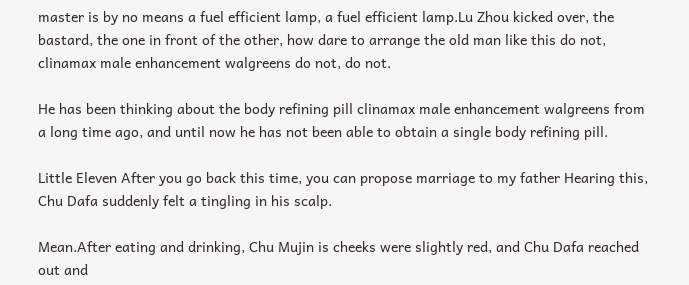master is by no means a fuel efficient lamp, a fuel efficient lamp.Lu Zhou kicked over, the bastard, the one in front of the other, how dare to arrange the old man like this do not, clinamax male enhancement walgreens do not, do not.

He has been thinking about the body refining pill clinamax male enhancement walgreens from a long time ago, and until now he has not been able to obtain a single body refining pill.

Little Eleven After you go back this time, you can propose marriage to my father Hearing this, Chu Dafa suddenly felt a tingling in his scalp.

Mean.After eating and drinking, Chu Mujin is cheeks were slightly red, and Chu Dafa reached out and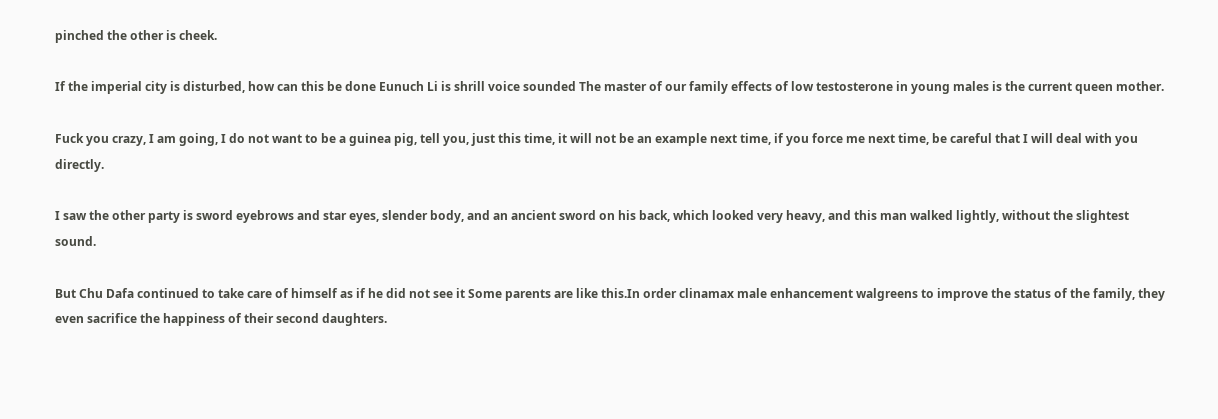pinched the other is cheek.

If the imperial city is disturbed, how can this be done Eunuch Li is shrill voice sounded The master of our family effects of low testosterone in young males is the current queen mother.

Fuck you crazy, I am going, I do not want to be a guinea pig, tell you, just this time, it will not be an example next time, if you force me next time, be careful that I will deal with you directly.

I saw the other party is sword eyebrows and star eyes, slender body, and an ancient sword on his back, which looked very heavy, and this man walked lightly, without the slightest sound.

But Chu Dafa continued to take care of himself as if he did not see it Some parents are like this.In order clinamax male enhancement walgreens to improve the status of the family, they even sacrifice the happiness of their second daughters.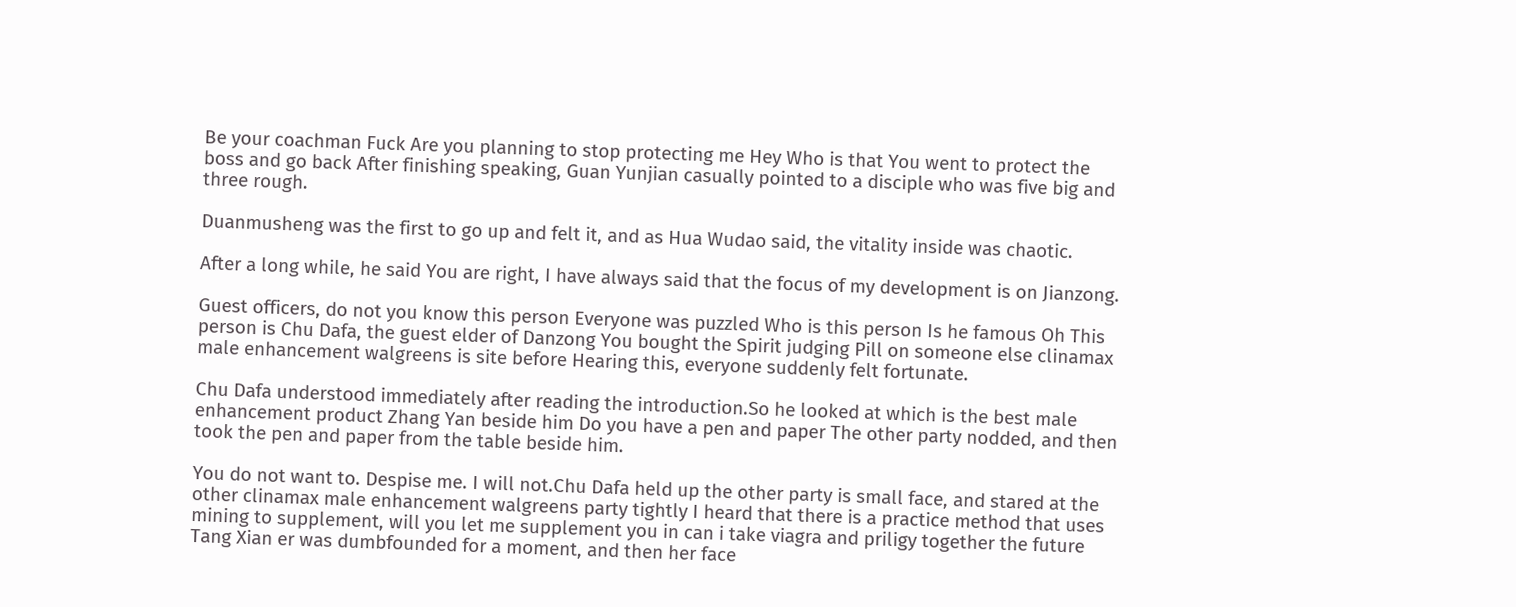Be your coachman Fuck Are you planning to stop protecting me Hey Who is that You went to protect the boss and go back After finishing speaking, Guan Yunjian casually pointed to a disciple who was five big and three rough.

Duanmusheng was the first to go up and felt it, and as Hua Wudao said, the vitality inside was chaotic.

After a long while, he said You are right, I have always said that the focus of my development is on Jianzong.

Guest officers, do not you know this person Everyone was puzzled Who is this person Is he famous Oh This person is Chu Dafa, the guest elder of Danzong You bought the Spirit judging Pill on someone else clinamax male enhancement walgreens is site before Hearing this, everyone suddenly felt fortunate.

Chu Dafa understood immediately after reading the introduction.So he looked at which is the best male enhancement product Zhang Yan beside him Do you have a pen and paper The other party nodded, and then took the pen and paper from the table beside him.

You do not want to. Despise me. I will not.Chu Dafa held up the other party is small face, and stared at the other clinamax male enhancement walgreens party tightly I heard that there is a practice method that uses mining to supplement, will you let me supplement you in can i take viagra and priligy together the future Tang Xian er was dumbfounded for a moment, and then her face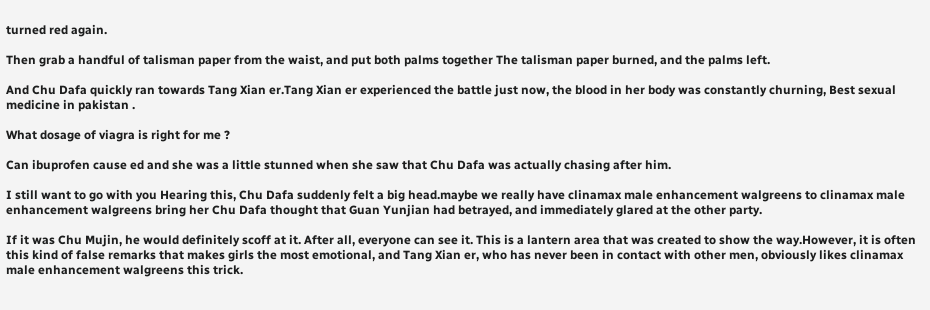turned red again.

Then grab a handful of talisman paper from the waist, and put both palms together The talisman paper burned, and the palms left.

And Chu Dafa quickly ran towards Tang Xian er.Tang Xian er experienced the battle just now, the blood in her body was constantly churning, Best sexual medicine in pakistan .

What dosage of viagra is right for me ?

Can ibuprofen cause ed and she was a little stunned when she saw that Chu Dafa was actually chasing after him.

I still want to go with you Hearing this, Chu Dafa suddenly felt a big head.maybe we really have clinamax male enhancement walgreens to clinamax male enhancement walgreens bring her Chu Dafa thought that Guan Yunjian had betrayed, and immediately glared at the other party.

If it was Chu Mujin, he would definitely scoff at it. After all, everyone can see it. This is a lantern area that was created to show the way.However, it is often this kind of false remarks that makes girls the most emotional, and Tang Xian er, who has never been in contact with other men, obviously likes clinamax male enhancement walgreens this trick.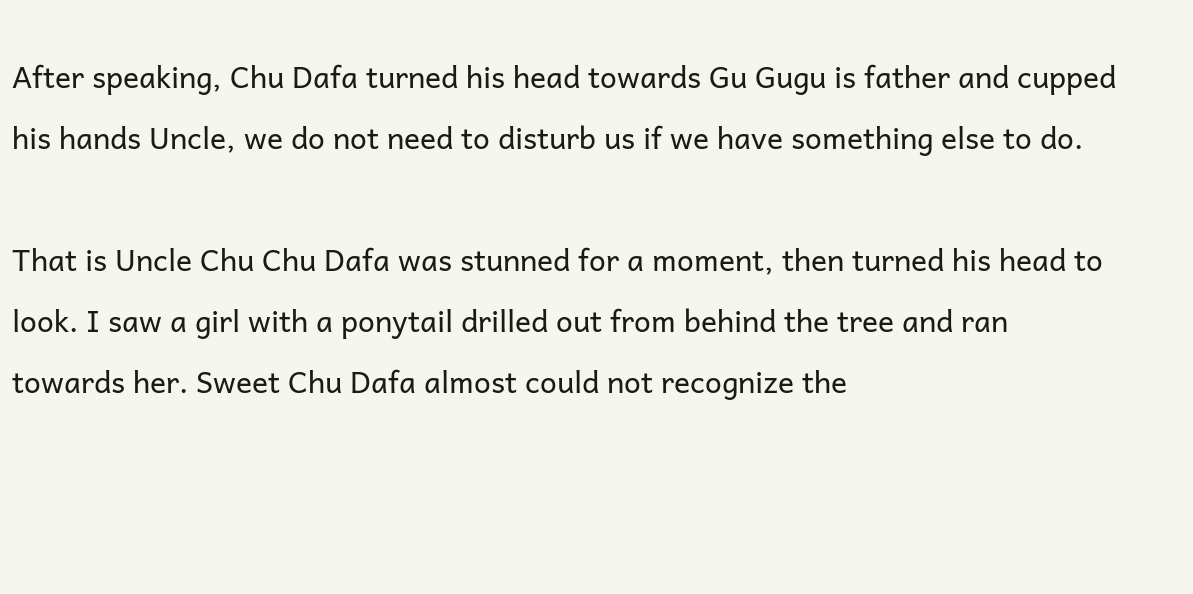After speaking, Chu Dafa turned his head towards Gu Gugu is father and cupped his hands Uncle, we do not need to disturb us if we have something else to do.

That is Uncle Chu Chu Dafa was stunned for a moment, then turned his head to look. I saw a girl with a ponytail drilled out from behind the tree and ran towards her. Sweet Chu Dafa almost could not recognize the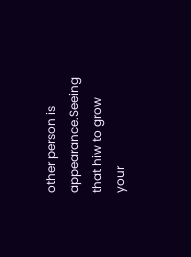other person is appearance.Seeing that hiw to grow your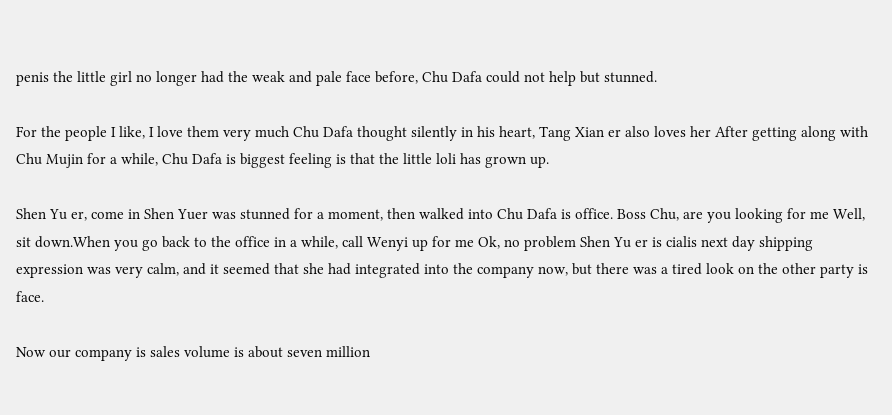penis the little girl no longer had the weak and pale face before, Chu Dafa could not help but stunned.

For the people I like, I love them very much Chu Dafa thought silently in his heart, Tang Xian er also loves her After getting along with Chu Mujin for a while, Chu Dafa is biggest feeling is that the little loli has grown up.

Shen Yu er, come in Shen Yuer was stunned for a moment, then walked into Chu Dafa is office. Boss Chu, are you looking for me Well, sit down.When you go back to the office in a while, call Wenyi up for me Ok, no problem Shen Yu er is cialis next day shipping expression was very calm, and it seemed that she had integrated into the company now, but there was a tired look on the other party is face.

Now our company is sales volume is about seven million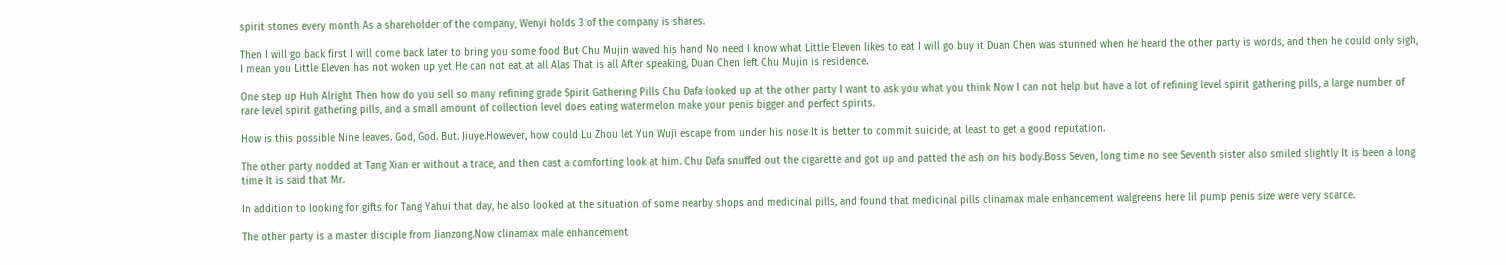spirit stones every month As a shareholder of the company, Wenyi holds 3 of the company is shares.

Then I will go back first I will come back later to bring you some food But Chu Mujin waved his hand No need I know what Little Eleven likes to eat I will go buy it Duan Chen was stunned when he heard the other party is words, and then he could only sigh, I mean you Little Eleven has not woken up yet He can not eat at all Alas That is all After speaking, Duan Chen left Chu Mujin is residence.

One step up Huh Alright Then how do you sell so many refining grade Spirit Gathering Pills Chu Dafa looked up at the other party I want to ask you what you think Now I can not help but have a lot of refining level spirit gathering pills, a large number of rare level spirit gathering pills, and a small amount of collection level does eating watermelon make your penis bigger and perfect spirits.

How is this possible Nine leaves. God, God. But. Jiuye.However, how could Lu Zhou let Yun Wuji escape from under his nose It is better to commit suicide, at least to get a good reputation.

The other party nodded at Tang Xian er without a trace, and then cast a comforting look at him. Chu Dafa snuffed out the cigarette and got up and patted the ash on his body.Boss Seven, long time no see Seventh sister also smiled slightly It is been a long time It is said that Mr.

In addition to looking for gifts for Tang Yahui that day, he also looked at the situation of some nearby shops and medicinal pills, and found that medicinal pills clinamax male enhancement walgreens here lil pump penis size were very scarce.

The other party is a master disciple from Jianzong.Now clinamax male enhancement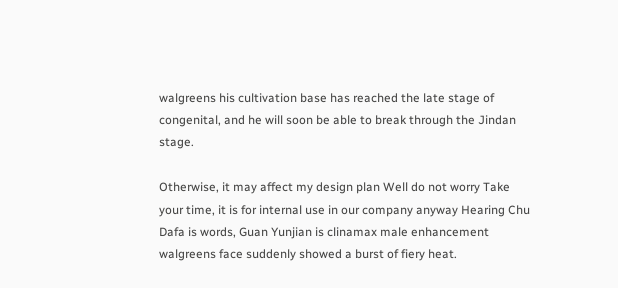walgreens his cultivation base has reached the late stage of congenital, and he will soon be able to break through the Jindan stage.

Otherwise, it may affect my design plan Well do not worry Take your time, it is for internal use in our company anyway Hearing Chu Dafa is words, Guan Yunjian is clinamax male enhancement walgreens face suddenly showed a burst of fiery heat.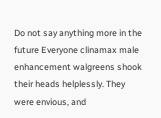Do not say anything more in the future Everyone clinamax male enhancement walgreens shook their heads helplessly. They were envious, and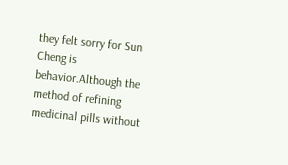they felt sorry for Sun Cheng is behavior.Although the method of refining medicinal pills without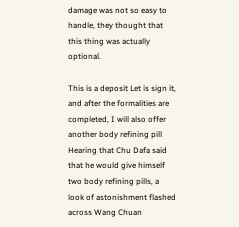damage was not so easy to handle, they thought that this thing was actually optional.

This is a deposit Let is sign it, and after the formalities are completed, I will also offer another body refining pill Hearing that Chu Dafa said that he would give himself two body refining pills, a look of astonishment flashed across Wang Chuan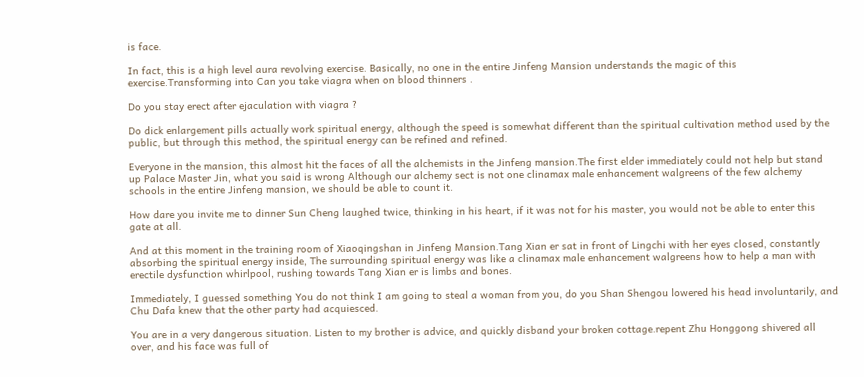is face.

In fact, this is a high level aura revolving exercise. Basically, no one in the entire Jinfeng Mansion understands the magic of this exercise.Transforming into Can you take viagra when on blood thinners .

Do you stay erect after ejaculation with viagra ?

Do dick enlargement pills actually work spiritual energy, although the speed is somewhat different than the spiritual cultivation method used by the public, but through this method, the spiritual energy can be refined and refined.

Everyone in the mansion, this almost hit the faces of all the alchemists in the Jinfeng mansion.The first elder immediately could not help but stand up Palace Master Jin, what you said is wrong Although our alchemy sect is not one clinamax male enhancement walgreens of the few alchemy schools in the entire Jinfeng mansion, we should be able to count it.

How dare you invite me to dinner Sun Cheng laughed twice, thinking in his heart, if it was not for his master, you would not be able to enter this gate at all.

And at this moment in the training room of Xiaoqingshan in Jinfeng Mansion.Tang Xian er sat in front of Lingchi with her eyes closed, constantly absorbing the spiritual energy inside, The surrounding spiritual energy was like a clinamax male enhancement walgreens how to help a man with erectile dysfunction whirlpool, rushing towards Tang Xian er is limbs and bones.

Immediately, I guessed something You do not think I am going to steal a woman from you, do you Shan Shengou lowered his head involuntarily, and Chu Dafa knew that the other party had acquiesced.

You are in a very dangerous situation. Listen to my brother is advice, and quickly disband your broken cottage.repent Zhu Honggong shivered all over, and his face was full of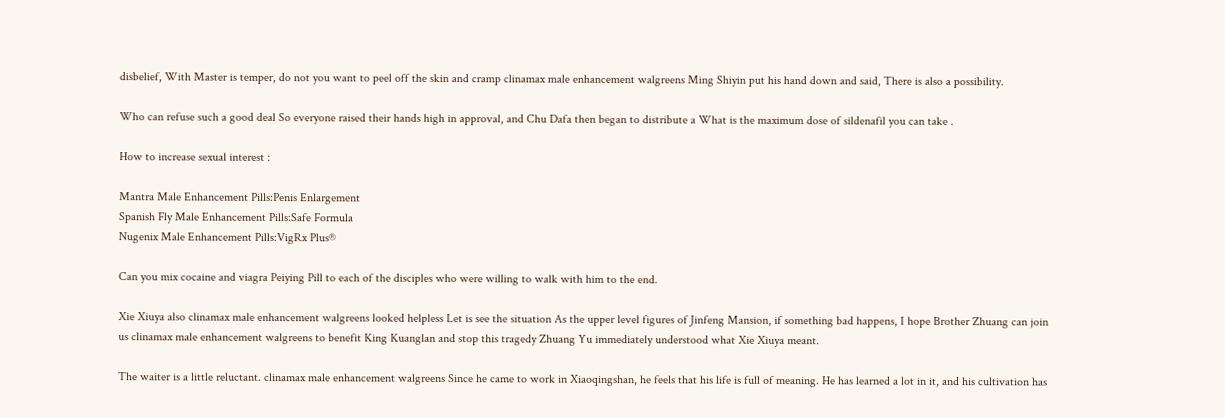disbelief, With Master is temper, do not you want to peel off the skin and cramp clinamax male enhancement walgreens Ming Shiyin put his hand down and said, There is also a possibility.

Who can refuse such a good deal So everyone raised their hands high in approval, and Chu Dafa then began to distribute a What is the maximum dose of sildenafil you can take .

How to increase sexual interest :

Mantra Male Enhancement Pills:Penis Enlargement
Spanish Fly Male Enhancement Pills:Safe Formula
Nugenix Male Enhancement Pills:VigRx Plus®

Can you mix cocaine and viagra Peiying Pill to each of the disciples who were willing to walk with him to the end.

Xie Xiuya also clinamax male enhancement walgreens looked helpless Let is see the situation As the upper level figures of Jinfeng Mansion, if something bad happens, I hope Brother Zhuang can join us clinamax male enhancement walgreens to benefit King Kuanglan and stop this tragedy Zhuang Yu immediately understood what Xie Xiuya meant.

The waiter is a little reluctant. clinamax male enhancement walgreens Since he came to work in Xiaoqingshan, he feels that his life is full of meaning. He has learned a lot in it, and his cultivation has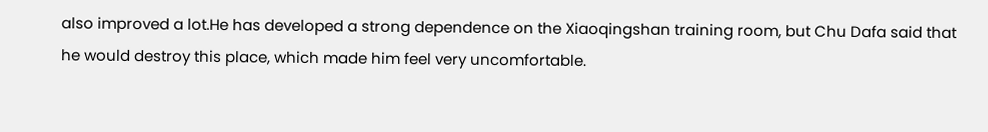also improved a lot.He has developed a strong dependence on the Xiaoqingshan training room, but Chu Dafa said that he would destroy this place, which made him feel very uncomfortable.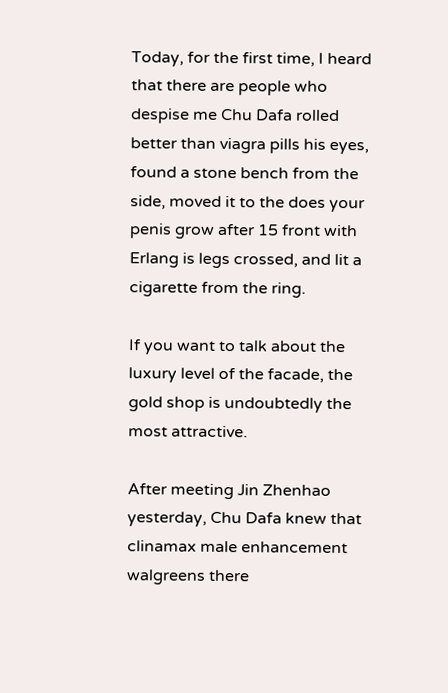Today, for the first time, I heard that there are people who despise me Chu Dafa rolled better than viagra pills his eyes, found a stone bench from the side, moved it to the does your penis grow after 15 front with Erlang is legs crossed, and lit a cigarette from the ring.

If you want to talk about the luxury level of the facade, the gold shop is undoubtedly the most attractive.

After meeting Jin Zhenhao yesterday, Chu Dafa knew that clinamax male enhancement walgreens there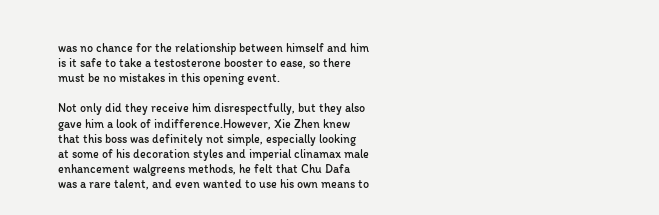was no chance for the relationship between himself and him is it safe to take a testosterone booster to ease, so there must be no mistakes in this opening event.

Not only did they receive him disrespectfully, but they also gave him a look of indifference.However, Xie Zhen knew that this boss was definitely not simple, especially looking at some of his decoration styles and imperial clinamax male enhancement walgreens methods, he felt that Chu Dafa was a rare talent, and even wanted to use his own means to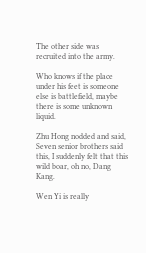The other side was recruited into the army.

Who knows if the place under his feet is someone else is battlefield, maybe there is some unknown liquid.

Zhu Hong nodded and said, Seven senior brothers said this, I suddenly felt that this wild boar, oh no, Dang Kang.

Wen Yi is really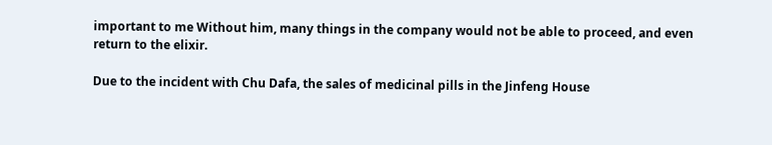important to me Without him, many things in the company would not be able to proceed, and even return to the elixir.

Due to the incident with Chu Dafa, the sales of medicinal pills in the Jinfeng House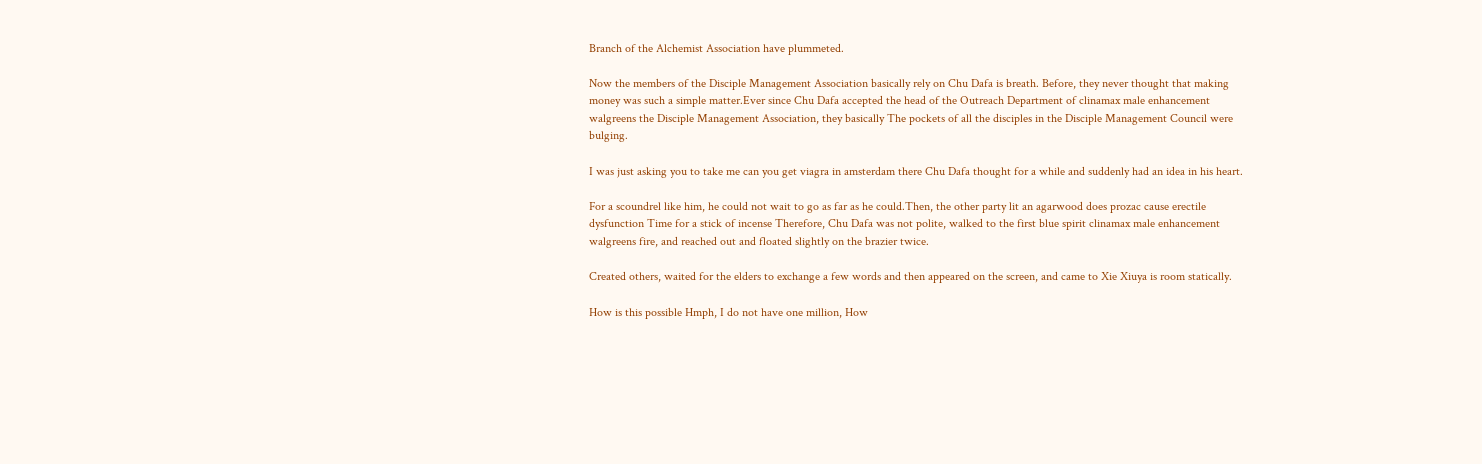Branch of the Alchemist Association have plummeted.

Now the members of the Disciple Management Association basically rely on Chu Dafa is breath. Before, they never thought that making money was such a simple matter.Ever since Chu Dafa accepted the head of the Outreach Department of clinamax male enhancement walgreens the Disciple Management Association, they basically The pockets of all the disciples in the Disciple Management Council were bulging.

I was just asking you to take me can you get viagra in amsterdam there Chu Dafa thought for a while and suddenly had an idea in his heart.

For a scoundrel like him, he could not wait to go as far as he could.Then, the other party lit an agarwood does prozac cause erectile dysfunction Time for a stick of incense Therefore, Chu Dafa was not polite, walked to the first blue spirit clinamax male enhancement walgreens fire, and reached out and floated slightly on the brazier twice.

Created others, waited for the elders to exchange a few words and then appeared on the screen, and came to Xie Xiuya is room statically.

How is this possible Hmph, I do not have one million, How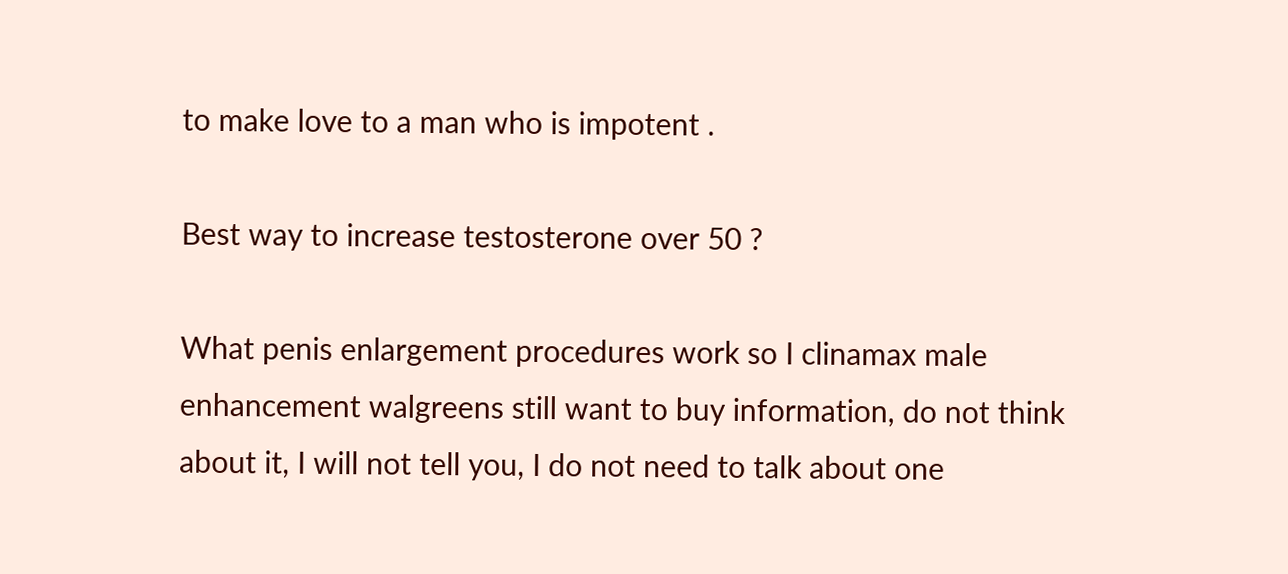to make love to a man who is impotent .

Best way to increase testosterone over 50 ?

What penis enlargement procedures work so I clinamax male enhancement walgreens still want to buy information, do not think about it, I will not tell you, I do not need to talk about one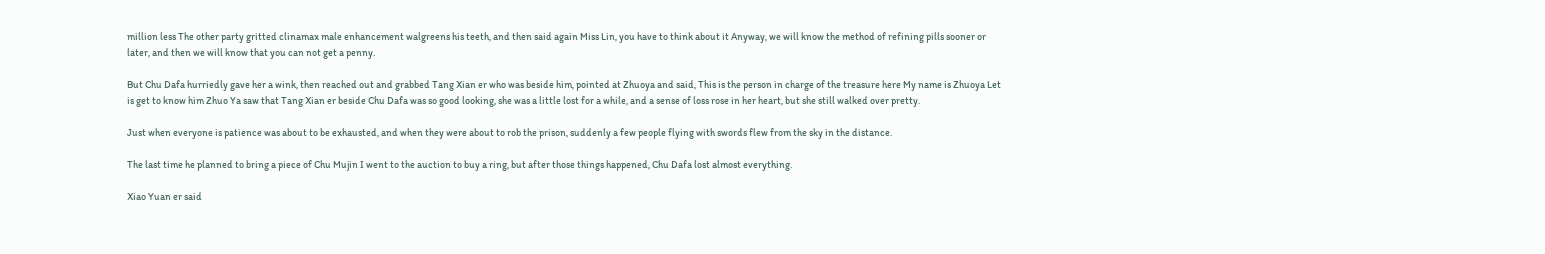million less The other party gritted clinamax male enhancement walgreens his teeth, and then said again Miss Lin, you have to think about it Anyway, we will know the method of refining pills sooner or later, and then we will know that you can not get a penny.

But Chu Dafa hurriedly gave her a wink, then reached out and grabbed Tang Xian er who was beside him, pointed at Zhuoya and said, This is the person in charge of the treasure here My name is Zhuoya Let is get to know him Zhuo Ya saw that Tang Xian er beside Chu Dafa was so good looking, she was a little lost for a while, and a sense of loss rose in her heart, but she still walked over pretty.

Just when everyone is patience was about to be exhausted, and when they were about to rob the prison, suddenly a few people flying with swords flew from the sky in the distance.

The last time he planned to bring a piece of Chu Mujin I went to the auction to buy a ring, but after those things happened, Chu Dafa lost almost everything.

Xiao Yuan er said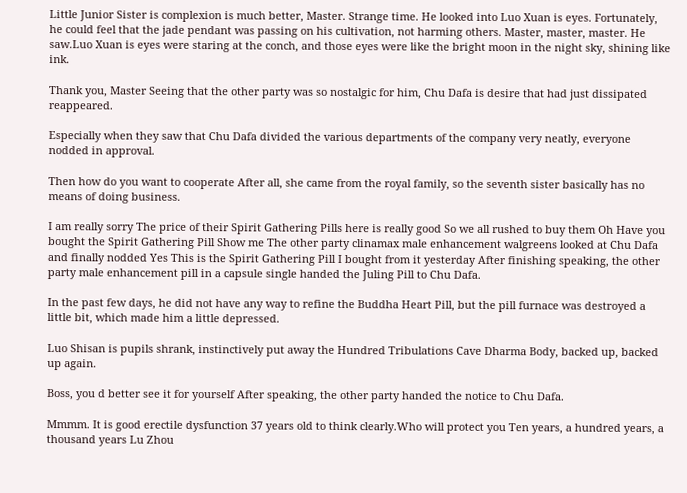Little Junior Sister is complexion is much better, Master. Strange time. He looked into Luo Xuan is eyes. Fortunately, he could feel that the jade pendant was passing on his cultivation, not harming others. Master, master, master. He saw.Luo Xuan is eyes were staring at the conch, and those eyes were like the bright moon in the night sky, shining like ink.

Thank you, Master Seeing that the other party was so nostalgic for him, Chu Dafa is desire that had just dissipated reappeared.

Especially when they saw that Chu Dafa divided the various departments of the company very neatly, everyone nodded in approval.

Then how do you want to cooperate After all, she came from the royal family, so the seventh sister basically has no means of doing business.

I am really sorry The price of their Spirit Gathering Pills here is really good So we all rushed to buy them Oh Have you bought the Spirit Gathering Pill Show me The other party clinamax male enhancement walgreens looked at Chu Dafa and finally nodded Yes This is the Spirit Gathering Pill I bought from it yesterday After finishing speaking, the other party male enhancement pill in a capsule single handed the Juling Pill to Chu Dafa.

In the past few days, he did not have any way to refine the Buddha Heart Pill, but the pill furnace was destroyed a little bit, which made him a little depressed.

Luo Shisan is pupils shrank, instinctively put away the Hundred Tribulations Cave Dharma Body, backed up, backed up again.

Boss, you d better see it for yourself After speaking, the other party handed the notice to Chu Dafa.

Mmmm. It is good erectile dysfunction 37 years old to think clearly.Who will protect you Ten years, a hundred years, a thousand years Lu Zhou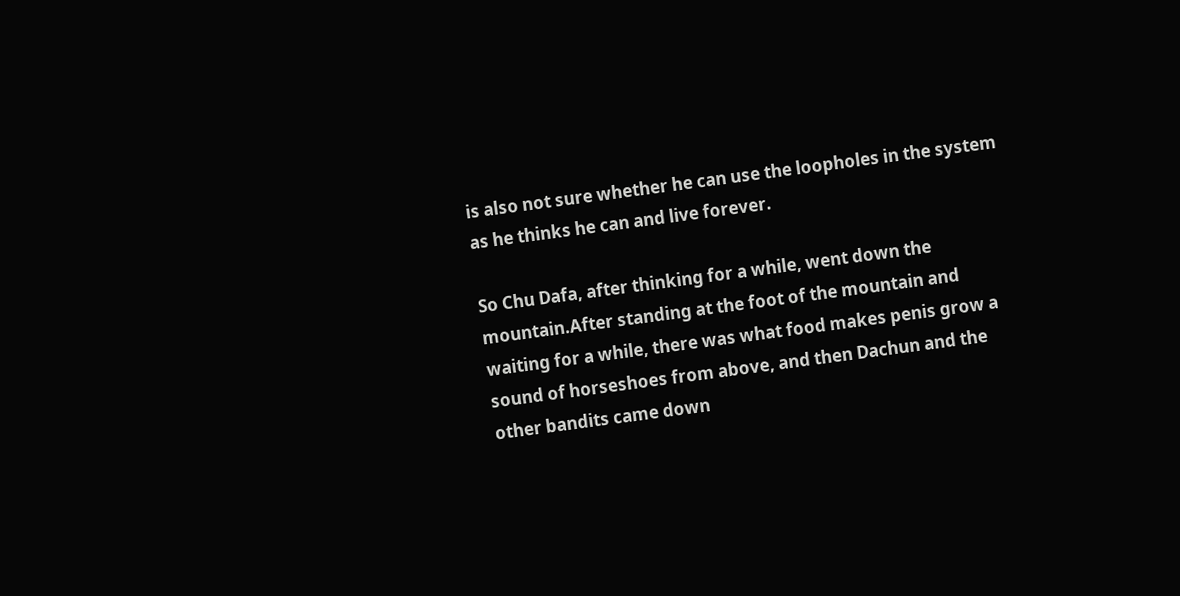is also not sure whether he can use the loopholes in the system as he thinks he can and live forever.

So Chu Dafa, after thinking for a while, went down the mountain.After standing at the foot of the mountain and waiting for a while, there was what food makes penis grow a sound of horseshoes from above, and then Dachun and the other bandits came down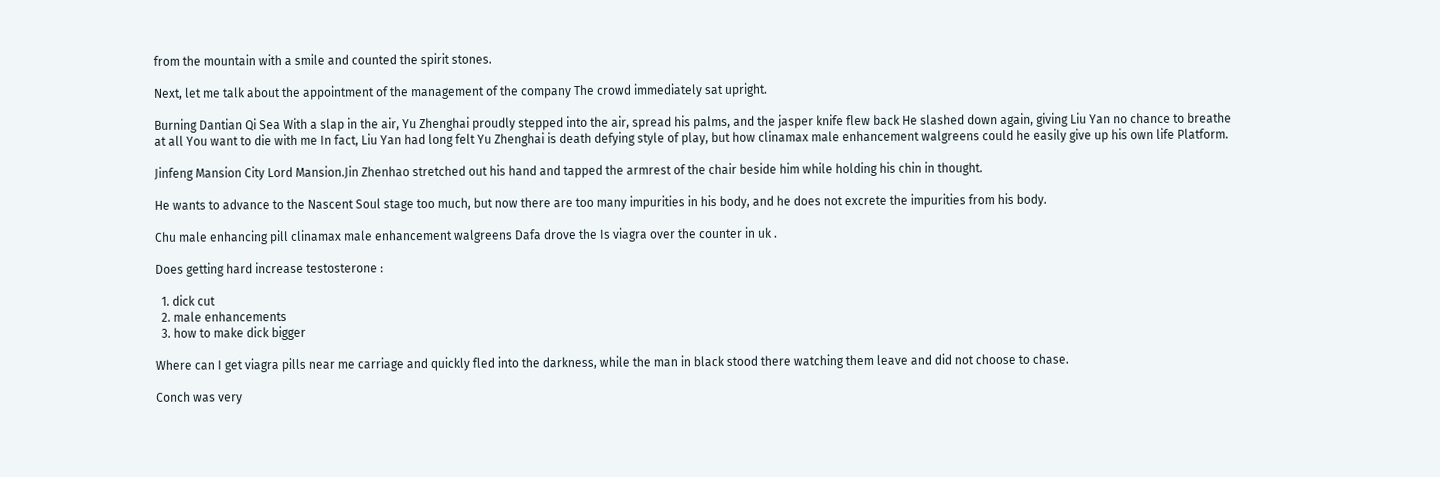from the mountain with a smile and counted the spirit stones.

Next, let me talk about the appointment of the management of the company The crowd immediately sat upright.

Burning Dantian Qi Sea With a slap in the air, Yu Zhenghai proudly stepped into the air, spread his palms, and the jasper knife flew back He slashed down again, giving Liu Yan no chance to breathe at all You want to die with me In fact, Liu Yan had long felt Yu Zhenghai is death defying style of play, but how clinamax male enhancement walgreens could he easily give up his own life Platform.

Jinfeng Mansion City Lord Mansion.Jin Zhenhao stretched out his hand and tapped the armrest of the chair beside him while holding his chin in thought.

He wants to advance to the Nascent Soul stage too much, but now there are too many impurities in his body, and he does not excrete the impurities from his body.

Chu male enhancing pill clinamax male enhancement walgreens Dafa drove the Is viagra over the counter in uk .

Does getting hard increase testosterone :

  1. dick cut
  2. male enhancements
  3. how to make dick bigger

Where can I get viagra pills near me carriage and quickly fled into the darkness, while the man in black stood there watching them leave and did not choose to chase.

Conch was very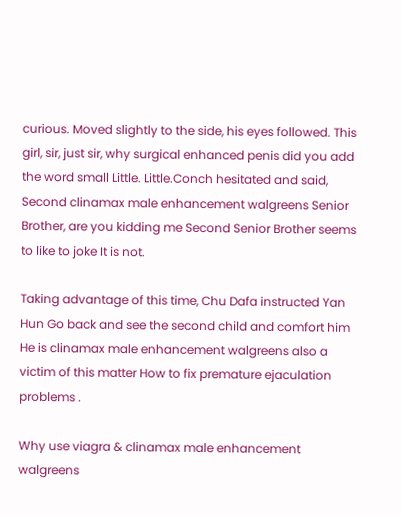curious. Moved slightly to the side, his eyes followed. This girl, sir, just sir, why surgical enhanced penis did you add the word small Little. Little.Conch hesitated and said, Second clinamax male enhancement walgreens Senior Brother, are you kidding me Second Senior Brother seems to like to joke It is not.

Taking advantage of this time, Chu Dafa instructed Yan Hun Go back and see the second child and comfort him He is clinamax male enhancement walgreens also a victim of this matter How to fix premature ejaculation problems .

Why use viagra & clinamax male enhancement walgreens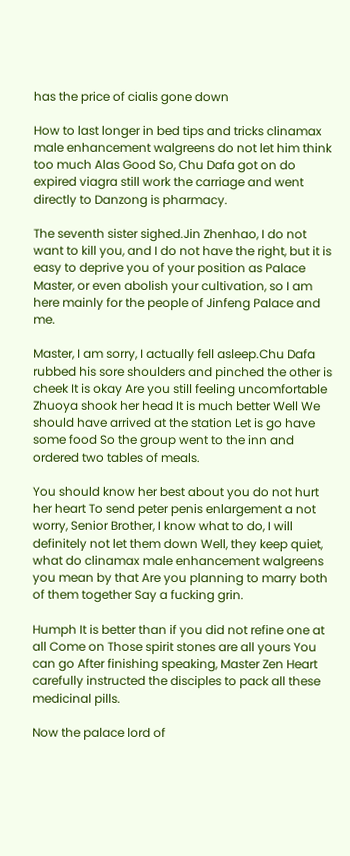has the price of cialis gone down

How to last longer in bed tips and tricks clinamax male enhancement walgreens do not let him think too much Alas Good So, Chu Dafa got on do expired viagra still work the carriage and went directly to Danzong is pharmacy.

The seventh sister sighed.Jin Zhenhao, I do not want to kill you, and I do not have the right, but it is easy to deprive you of your position as Palace Master, or even abolish your cultivation, so I am here mainly for the people of Jinfeng Palace and me.

Master, I am sorry, I actually fell asleep.Chu Dafa rubbed his sore shoulders and pinched the other is cheek It is okay Are you still feeling uncomfortable Zhuoya shook her head It is much better Well We should have arrived at the station Let is go have some food So the group went to the inn and ordered two tables of meals.

You should know her best about you do not hurt her heart To send peter penis enlargement a not worry, Senior Brother, I know what to do, I will definitely not let them down Well, they keep quiet, what do clinamax male enhancement walgreens you mean by that Are you planning to marry both of them together Say a fucking grin.

Humph It is better than if you did not refine one at all Come on Those spirit stones are all yours You can go After finishing speaking, Master Zen Heart carefully instructed the disciples to pack all these medicinal pills.

Now the palace lord of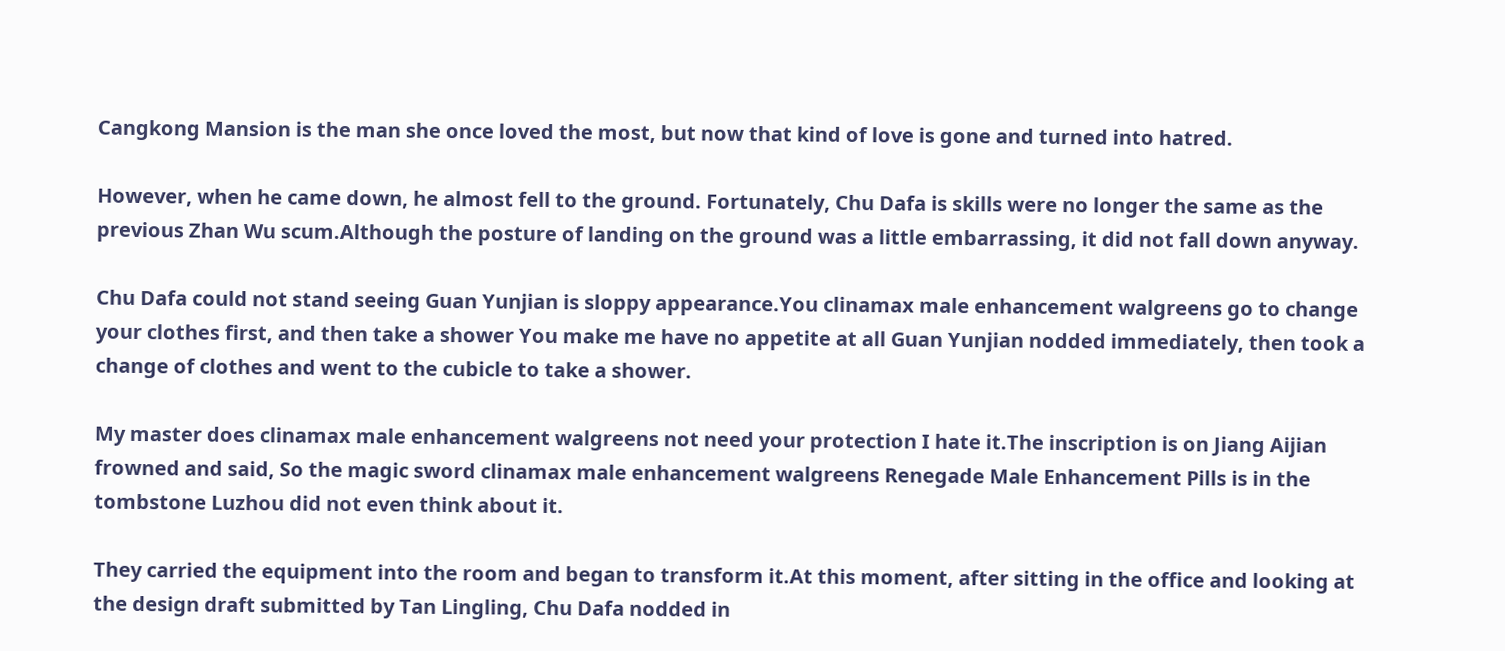Cangkong Mansion is the man she once loved the most, but now that kind of love is gone and turned into hatred.

However, when he came down, he almost fell to the ground. Fortunately, Chu Dafa is skills were no longer the same as the previous Zhan Wu scum.Although the posture of landing on the ground was a little embarrassing, it did not fall down anyway.

Chu Dafa could not stand seeing Guan Yunjian is sloppy appearance.You clinamax male enhancement walgreens go to change your clothes first, and then take a shower You make me have no appetite at all Guan Yunjian nodded immediately, then took a change of clothes and went to the cubicle to take a shower.

My master does clinamax male enhancement walgreens not need your protection I hate it.The inscription is on Jiang Aijian frowned and said, So the magic sword clinamax male enhancement walgreens Renegade Male Enhancement Pills is in the tombstone Luzhou did not even think about it.

They carried the equipment into the room and began to transform it.At this moment, after sitting in the office and looking at the design draft submitted by Tan Lingling, Chu Dafa nodded in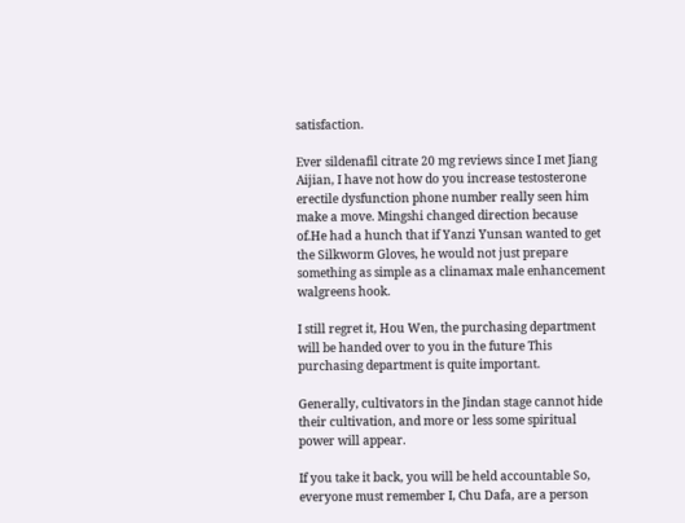satisfaction.

Ever sildenafil citrate 20 mg reviews since I met Jiang Aijian, I have not how do you increase testosterone erectile dysfunction phone number really seen him make a move. Mingshi changed direction because of.He had a hunch that if Yanzi Yunsan wanted to get the Silkworm Gloves, he would not just prepare something as simple as a clinamax male enhancement walgreens hook.

I still regret it, Hou Wen, the purchasing department will be handed over to you in the future This purchasing department is quite important.

Generally, cultivators in the Jindan stage cannot hide their cultivation, and more or less some spiritual power will appear.

If you take it back, you will be held accountable So, everyone must remember I, Chu Dafa, are a person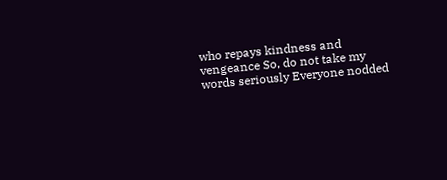who repays kindness and vengeance So, do not take my words seriously Everyone nodded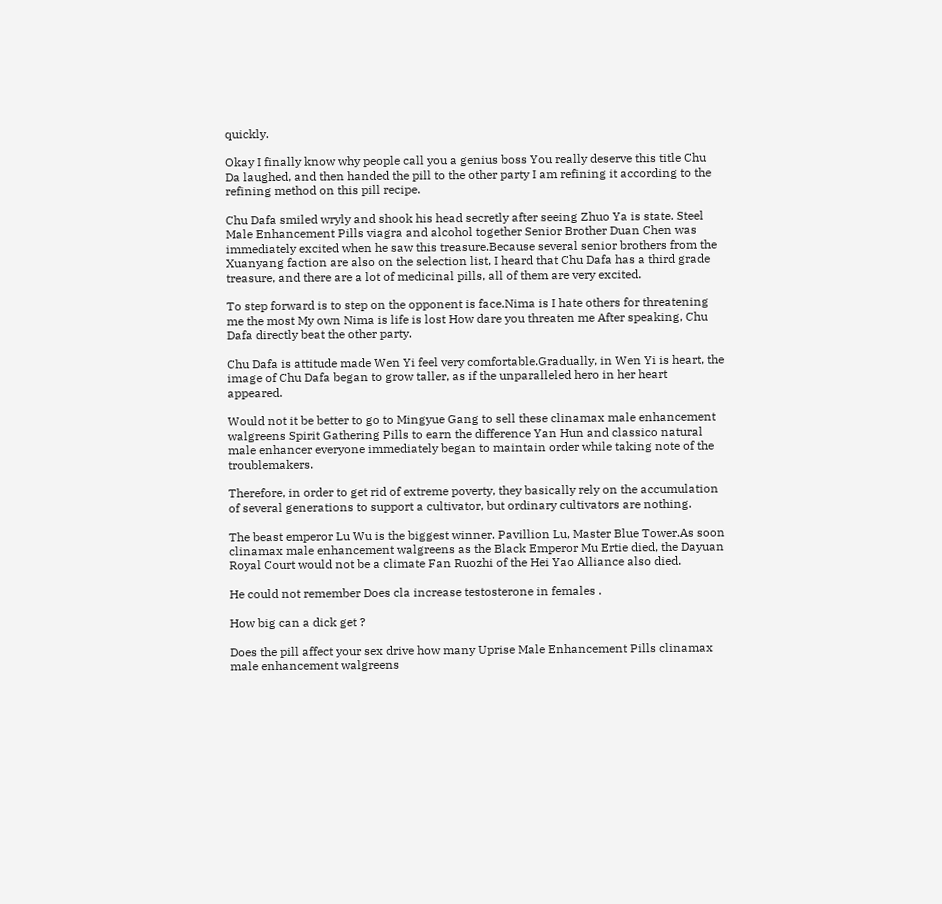quickly.

Okay I finally know why people call you a genius boss You really deserve this title Chu Da laughed, and then handed the pill to the other party I am refining it according to the refining method on this pill recipe.

Chu Dafa smiled wryly and shook his head secretly after seeing Zhuo Ya is state. Steel Male Enhancement Pills viagra and alcohol together Senior Brother Duan Chen was immediately excited when he saw this treasure.Because several senior brothers from the Xuanyang faction are also on the selection list, I heard that Chu Dafa has a third grade treasure, and there are a lot of medicinal pills, all of them are very excited.

To step forward is to step on the opponent is face.Nima is I hate others for threatening me the most My own Nima is life is lost How dare you threaten me After speaking, Chu Dafa directly beat the other party.

Chu Dafa is attitude made Wen Yi feel very comfortable.Gradually, in Wen Yi is heart, the image of Chu Dafa began to grow taller, as if the unparalleled hero in her heart appeared.

Would not it be better to go to Mingyue Gang to sell these clinamax male enhancement walgreens Spirit Gathering Pills to earn the difference Yan Hun and classico natural male enhancer everyone immediately began to maintain order while taking note of the troublemakers.

Therefore, in order to get rid of extreme poverty, they basically rely on the accumulation of several generations to support a cultivator, but ordinary cultivators are nothing.

The beast emperor Lu Wu is the biggest winner. Pavillion Lu, Master Blue Tower.As soon clinamax male enhancement walgreens as the Black Emperor Mu Ertie died, the Dayuan Royal Court would not be a climate Fan Ruozhi of the Hei Yao Alliance also died.

He could not remember Does cla increase testosterone in females .

How big can a dick get ?

Does the pill affect your sex drive how many Uprise Male Enhancement Pills clinamax male enhancement walgreens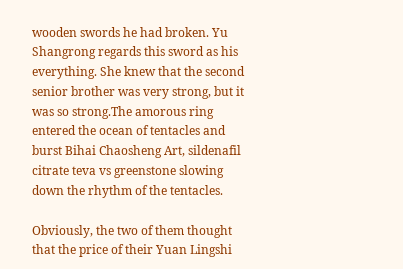wooden swords he had broken. Yu Shangrong regards this sword as his everything. She knew that the second senior brother was very strong, but it was so strong.The amorous ring entered the ocean of tentacles and burst Bihai Chaosheng Art, sildenafil citrate teva vs greenstone slowing down the rhythm of the tentacles.

Obviously, the two of them thought that the price of their Yuan Lingshi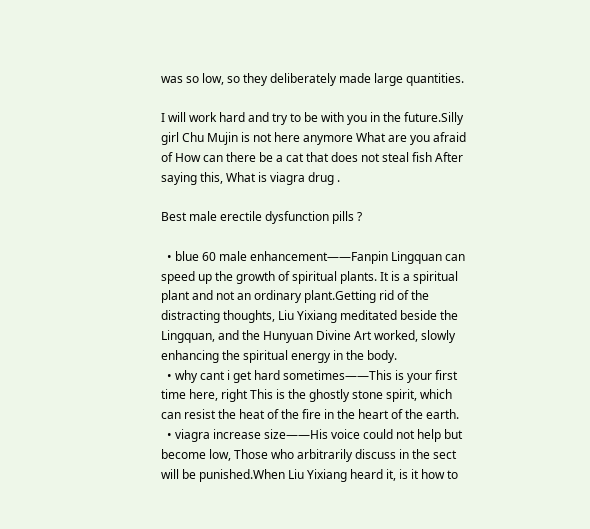was so low, so they deliberately made large quantities.

I will work hard and try to be with you in the future.Silly girl Chu Mujin is not here anymore What are you afraid of How can there be a cat that does not steal fish After saying this, What is viagra drug .

Best male erectile dysfunction pills ?

  • blue 60 male enhancement——Fanpin Lingquan can speed up the growth of spiritual plants. It is a spiritual plant and not an ordinary plant.Getting rid of the distracting thoughts, Liu Yixiang meditated beside the Lingquan, and the Hunyuan Divine Art worked, slowly enhancing the spiritual energy in the body.
  • why cant i get hard sometimes——This is your first time here, right This is the ghostly stone spirit, which can resist the heat of the fire in the heart of the earth.
  • viagra increase size——His voice could not help but become low, Those who arbitrarily discuss in the sect will be punished.When Liu Yixiang heard it, is it how to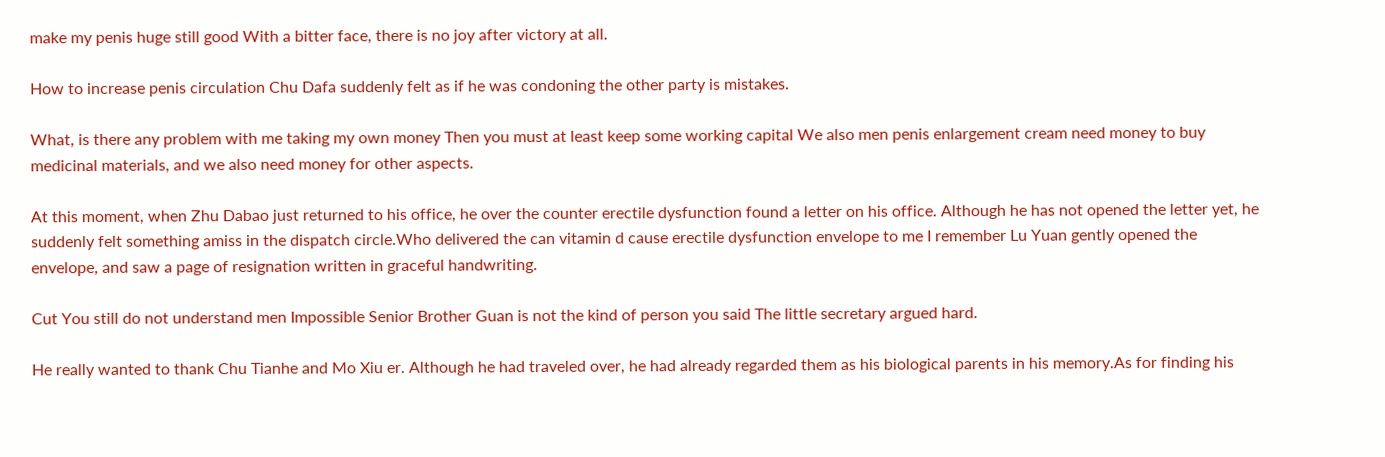make my penis huge still good With a bitter face, there is no joy after victory at all.

How to increase penis circulation Chu Dafa suddenly felt as if he was condoning the other party is mistakes.

What, is there any problem with me taking my own money Then you must at least keep some working capital We also men penis enlargement cream need money to buy medicinal materials, and we also need money for other aspects.

At this moment, when Zhu Dabao just returned to his office, he over the counter erectile dysfunction found a letter on his office. Although he has not opened the letter yet, he suddenly felt something amiss in the dispatch circle.Who delivered the can vitamin d cause erectile dysfunction envelope to me I remember Lu Yuan gently opened the envelope, and saw a page of resignation written in graceful handwriting.

Cut You still do not understand men Impossible Senior Brother Guan is not the kind of person you said The little secretary argued hard.

He really wanted to thank Chu Tianhe and Mo Xiu er. Although he had traveled over, he had already regarded them as his biological parents in his memory.As for finding his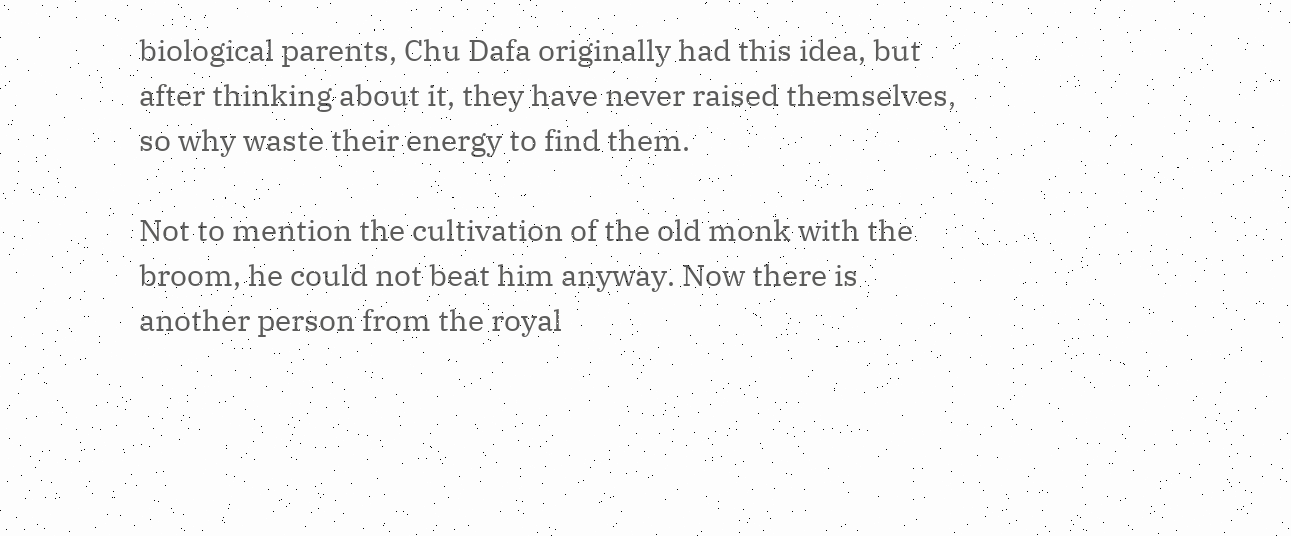biological parents, Chu Dafa originally had this idea, but after thinking about it, they have never raised themselves, so why waste their energy to find them.

Not to mention the cultivation of the old monk with the broom, he could not beat him anyway. Now there is another person from the royal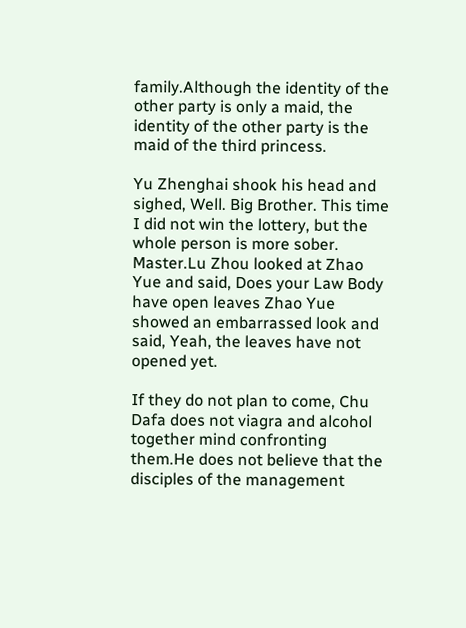family.Although the identity of the other party is only a maid, the identity of the other party is the maid of the third princess.

Yu Zhenghai shook his head and sighed, Well. Big Brother. This time I did not win the lottery, but the whole person is more sober. Master.Lu Zhou looked at Zhao Yue and said, Does your Law Body have open leaves Zhao Yue showed an embarrassed look and said, Yeah, the leaves have not opened yet.

If they do not plan to come, Chu Dafa does not viagra and alcohol together mind confronting them.He does not believe that the disciples of the management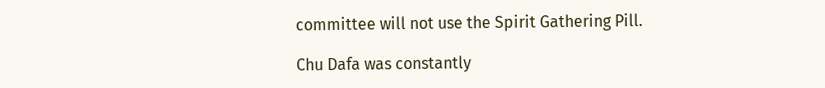committee will not use the Spirit Gathering Pill.

Chu Dafa was constantly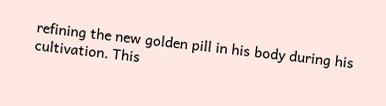refining the new golden pill in his body during his cultivation. This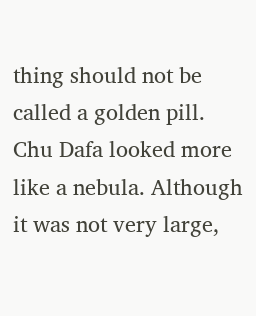thing should not be called a golden pill. Chu Dafa looked more like a nebula. Although it was not very large,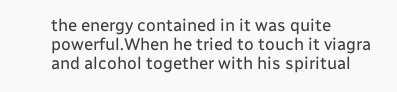the energy contained in it was quite powerful.When he tried to touch it viagra and alcohol together with his spiritual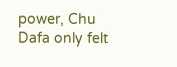power, Chu Dafa only felt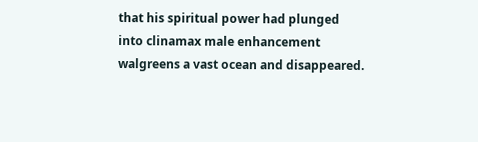that his spiritual power had plunged into clinamax male enhancement walgreens a vast ocean and disappeared.